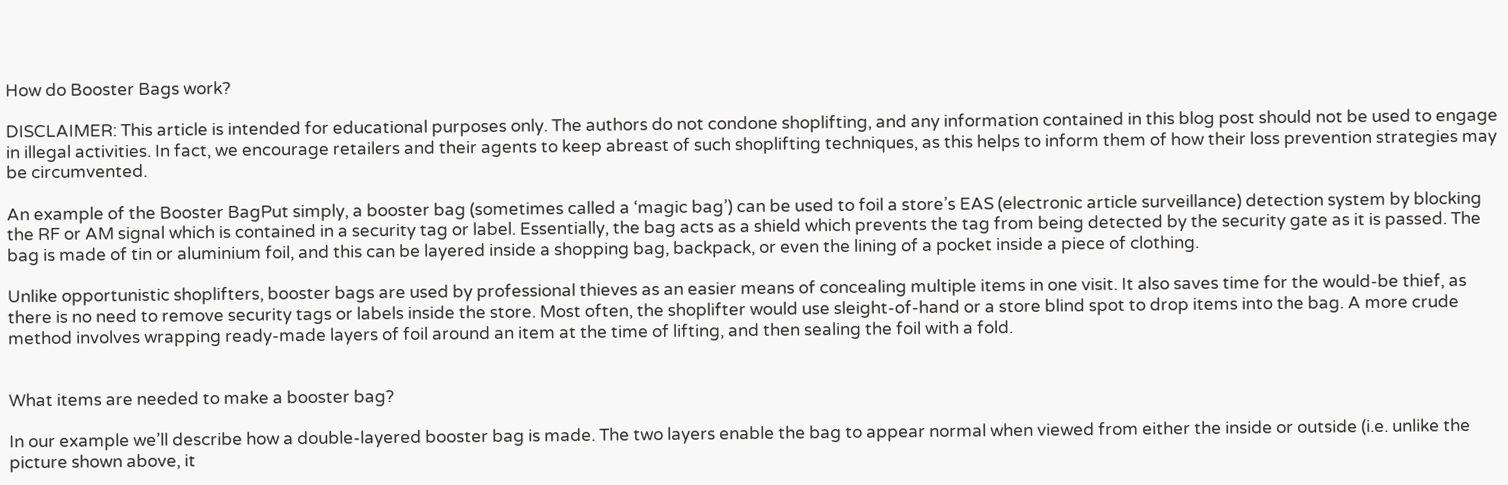How do Booster Bags work?

DISCLAIMER: This article is intended for educational purposes only. The authors do not condone shoplifting, and any information contained in this blog post should not be used to engage in illegal activities. In fact, we encourage retailers and their agents to keep abreast of such shoplifting techniques, as this helps to inform them of how their loss prevention strategies may be circumvented.

An example of the Booster BagPut simply, a booster bag (sometimes called a ‘magic bag’) can be used to foil a store’s EAS (electronic article surveillance) detection system by blocking the RF or AM signal which is contained in a security tag or label. Essentially, the bag acts as a shield which prevents the tag from being detected by the security gate as it is passed. The bag is made of tin or aluminium foil, and this can be layered inside a shopping bag, backpack, or even the lining of a pocket inside a piece of clothing.

Unlike opportunistic shoplifters, booster bags are used by professional thieves as an easier means of concealing multiple items in one visit. It also saves time for the would-be thief, as there is no need to remove security tags or labels inside the store. Most often, the shoplifter would use sleight-of-hand or a store blind spot to drop items into the bag. A more crude method involves wrapping ready-made layers of foil around an item at the time of lifting, and then sealing the foil with a fold.


What items are needed to make a booster bag?

In our example we’ll describe how a double-layered booster bag is made. The two layers enable the bag to appear normal when viewed from either the inside or outside (i.e. unlike the picture shown above, it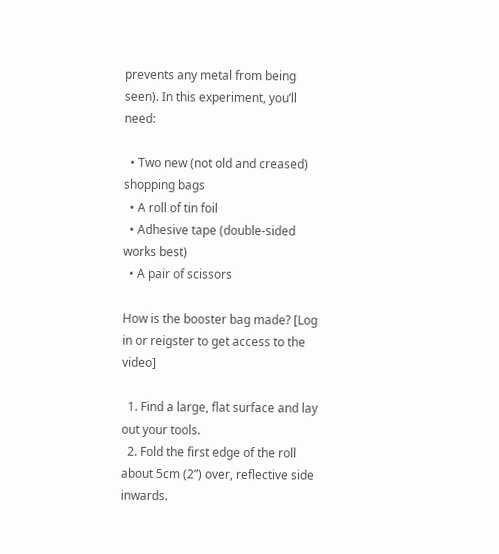prevents any metal from being seen). In this experiment, you’ll need:

  • Two new (not old and creased) shopping bags
  • A roll of tin foil
  • Adhesive tape (double-sided works best)
  • A pair of scissors

How is the booster bag made? [Log in or reigster to get access to the video]

  1. Find a large, flat surface and lay out your tools.
  2. Fold the first edge of the roll about 5cm (2”) over, reflective side inwards.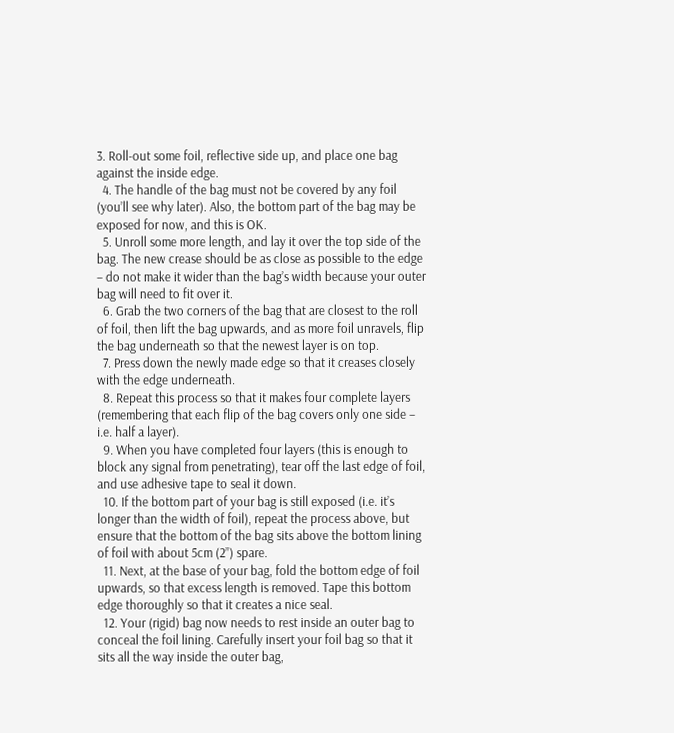3. Roll-out some foil, reflective side up, and place one bag against the inside edge.
  4. The handle of the bag must not be covered by any foil (you’ll see why later). Also, the bottom part of the bag may be exposed for now, and this is OK.
  5. Unroll some more length, and lay it over the top side of the bag. The new crease should be as close as possible to the edge – do not make it wider than the bag’s width because your outer bag will need to fit over it.
  6. Grab the two corners of the bag that are closest to the roll of foil, then lift the bag upwards, and as more foil unravels, flip the bag underneath so that the newest layer is on top.
  7. Press down the newly made edge so that it creases closely with the edge underneath.
  8. Repeat this process so that it makes four complete layers (remembering that each flip of the bag covers only one side – i.e. half a layer).
  9. When you have completed four layers (this is enough to block any signal from penetrating), tear off the last edge of foil, and use adhesive tape to seal it down.
  10. If the bottom part of your bag is still exposed (i.e. it’s longer than the width of foil), repeat the process above, but ensure that the bottom of the bag sits above the bottom lining of foil with about 5cm (2”) spare.
  11. Next, at the base of your bag, fold the bottom edge of foil upwards, so that excess length is removed. Tape this bottom edge thoroughly so that it creates a nice seal.
  12. Your (rigid) bag now needs to rest inside an outer bag to conceal the foil lining. Carefully insert your foil bag so that it sits all the way inside the outer bag,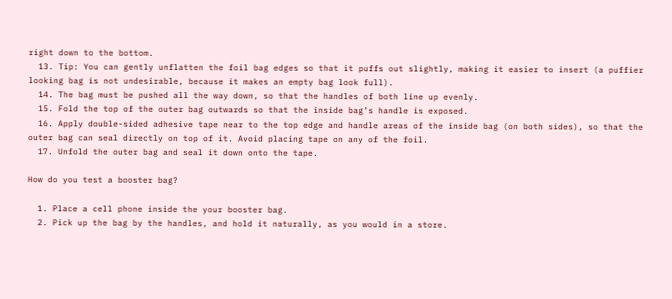right down to the bottom.
  13. Tip: You can gently unflatten the foil bag edges so that it puffs out slightly, making it easier to insert (a puffier looking bag is not undesirable, because it makes an empty bag look full).
  14. The bag must be pushed all the way down, so that the handles of both line up evenly.
  15. Fold the top of the outer bag outwards so that the inside bag’s handle is exposed.
  16. Apply double-sided adhesive tape near to the top edge and handle areas of the inside bag (on both sides), so that the outer bag can seal directly on top of it. Avoid placing tape on any of the foil.
  17. Unfold the outer bag and seal it down onto the tape.

How do you test a booster bag?

  1. Place a cell phone inside the your booster bag.
  2. Pick up the bag by the handles, and hold it naturally, as you would in a store.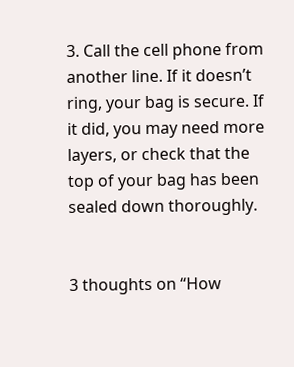3. Call the cell phone from another line. If it doesn’t ring, your bag is secure. If it did, you may need more layers, or check that the top of your bag has been sealed down thoroughly.


3 thoughts on “How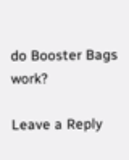do Booster Bags work?

Leave a Reply